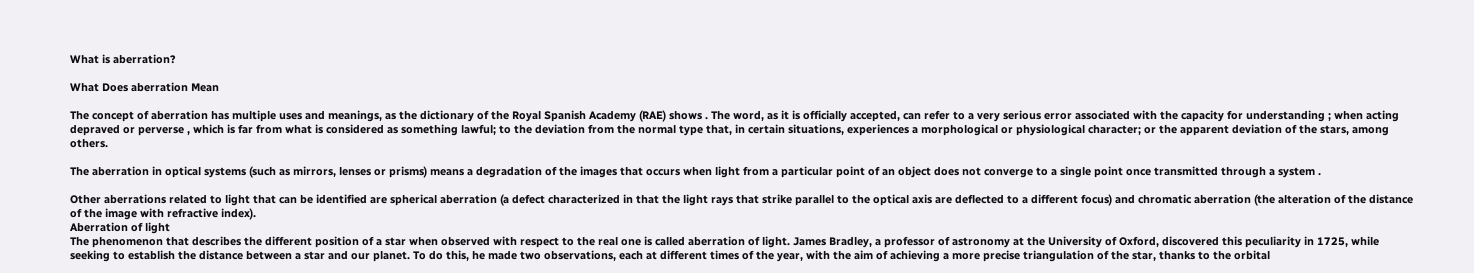What is aberration?

What Does aberration Mean

The concept of aberration has multiple uses and meanings, as the dictionary of the Royal Spanish Academy (RAE) shows . The word, as it is officially accepted, can refer to a very serious error associated with the capacity for understanding ; when acting depraved or perverse , which is far from what is considered as something lawful; to the deviation from the normal type that, in certain situations, experiences a morphological or physiological character; or the apparent deviation of the stars, among others.

The aberration in optical systems (such as mirrors, lenses or prisms) means a degradation of the images that occurs when light from a particular point of an object does not converge to a single point once transmitted through a system .

Other aberrations related to light that can be identified are spherical aberration (a defect characterized in that the light rays that strike parallel to the optical axis are deflected to a different focus) and chromatic aberration (the alteration of the distance of the image with refractive index).
Aberration of light
The phenomenon that describes the different position of a star when observed with respect to the real one is called aberration of light. James Bradley, a professor of astronomy at the University of Oxford, discovered this peculiarity in 1725, while seeking to establish the distance between a star and our planet. To do this, he made two observations, each at different times of the year, with the aim of achieving a more precise triangulation of the star, thanks to the orbital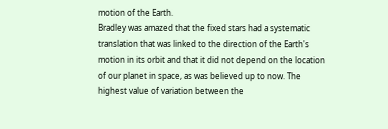motion of the Earth.
Bradley was amazed that the fixed stars had a systematic translation that was linked to the direction of the Earth's motion in its orbit and that it did not depend on the location of our planet in space, as was believed up to now. The highest value of variation between the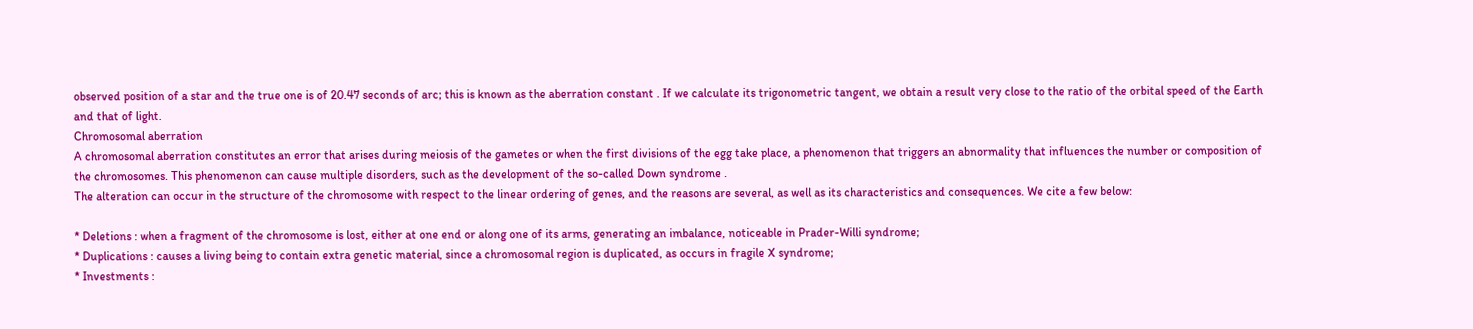observed position of a star and the true one is of 20.47 seconds of arc; this is known as the aberration constant . If we calculate its trigonometric tangent, we obtain a result very close to the ratio of the orbital speed of the Earth and that of light.
Chromosomal aberration
A chromosomal aberration constitutes an error that arises during meiosis of the gametes or when the first divisions of the egg take place, a phenomenon that triggers an abnormality that influences the number or composition of the chromosomes. This phenomenon can cause multiple disorders, such as the development of the so-called Down syndrome .
The alteration can occur in the structure of the chromosome with respect to the linear ordering of genes, and the reasons are several, as well as its characteristics and consequences. We cite a few below:

* Deletions : when a fragment of the chromosome is lost, either at one end or along one of its arms, generating an imbalance, noticeable in Prader-Willi syndrome;
* Duplications : causes a living being to contain extra genetic material, since a chromosomal region is duplicated, as occurs in fragile X syndrome;
* Investments :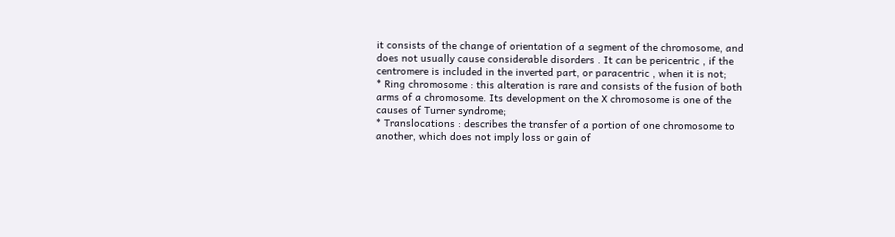it consists of the change of orientation of a segment of the chromosome, and does not usually cause considerable disorders . It can be pericentric , if the centromere is included in the inverted part, or paracentric , when it is not;
* Ring chromosome : this alteration is rare and consists of the fusion of both arms of a chromosome. Its development on the X chromosome is one of the causes of Turner syndrome;
* Translocations : describes the transfer of a portion of one chromosome to another, which does not imply loss or gain of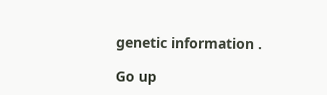genetic information .

Go up